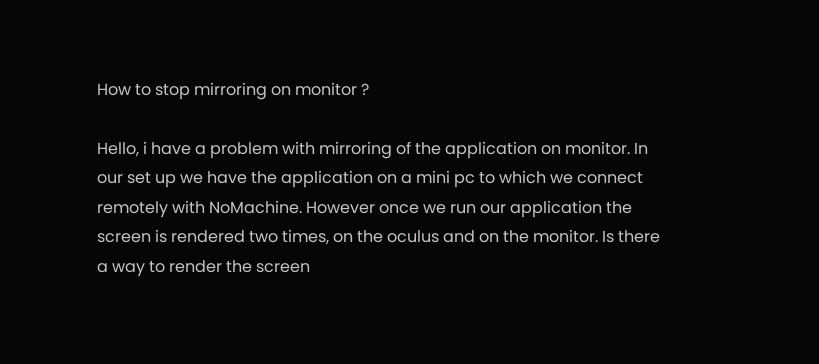How to stop mirroring on monitor ?

Hello, i have a problem with mirroring of the application on monitor. In our set up we have the application on a mini pc to which we connect remotely with NoMachine. However once we run our application the screen is rendered two times, on the oculus and on the monitor. Is there a way to render the screen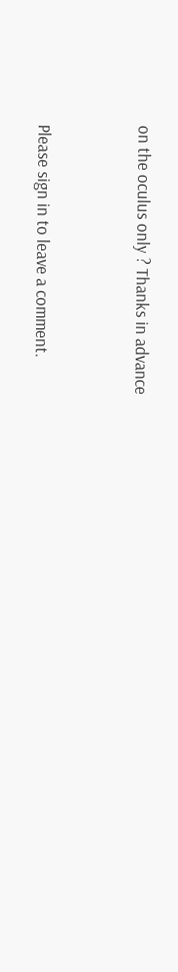on the oculus only ? Thanks in advance


Please sign in to leave a comment.